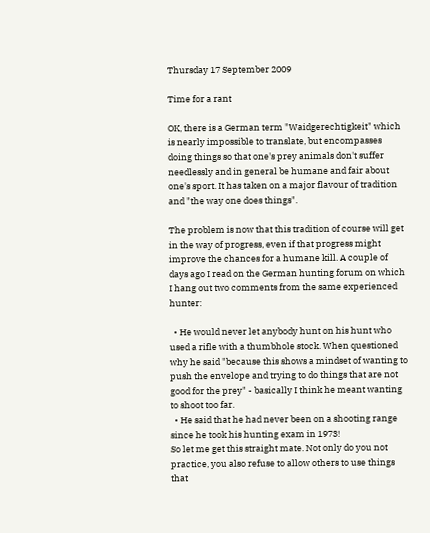Thursday 17 September 2009

Time for a rant

OK, there is a German term "Waidgerechtigkeit" which is nearly impossible to translate, but encompasses doing things so that one's prey animals don't suffer needlessly and in general be humane and fair about one's sport. It has taken on a major flavour of tradition and "the way one does things".

The problem is now that this tradition of course will get in the way of progress, even if that progress might improve the chances for a humane kill. A couple of days ago I read on the German hunting forum on which I hang out two comments from the same experienced hunter:

  • He would never let anybody hunt on his hunt who used a rifle with a thumbhole stock. When questioned why he said "because this shows a mindset of wanting to push the envelope and trying to do things that are not good for the prey" - basically I think he meant wanting to shoot too far.
  • He said that he had never been on a shooting range since he took his hunting exam in 1973!
So let me get this straight mate. Not only do you not practice, you also refuse to allow others to use things that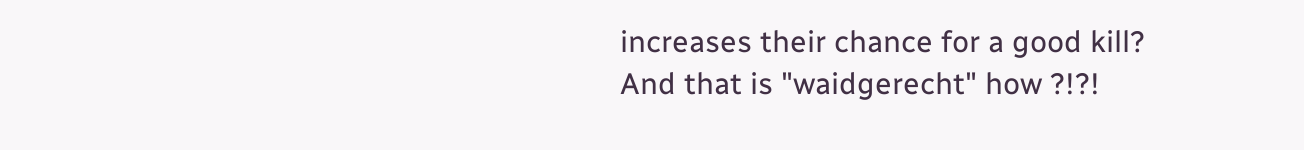increases their chance for a good kill? And that is "waidgerecht" how ?!?!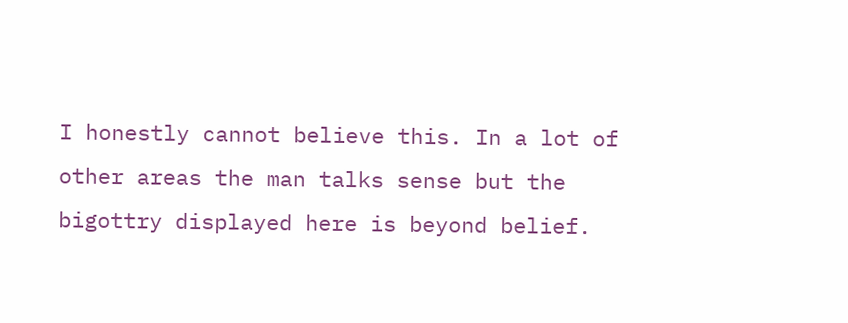I honestly cannot believe this. In a lot of other areas the man talks sense but the bigottry displayed here is beyond belief.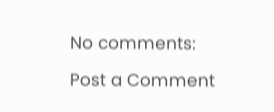No comments:

Post a Comment